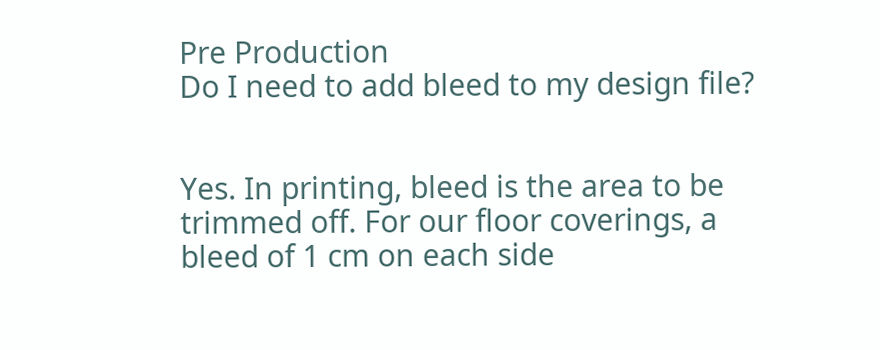Pre Production
Do I need to add bleed to my design file?


Yes. In printing, bleed is the area to be trimmed off. For our floor coverings, a bleed of 1 cm on each side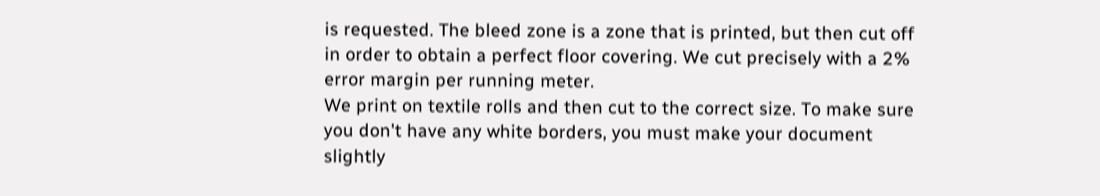is requested. The bleed zone is a zone that is printed, but then cut off in order to obtain a perfect floor covering. We cut precisely with a 2% error margin per running meter.
We print on textile rolls and then cut to the correct size. To make sure you don't have any white borders, you must make your document slightly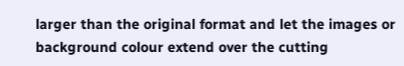larger than the original format and let the images or background colour extend over the cutting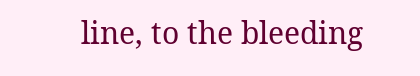line, to the bleeding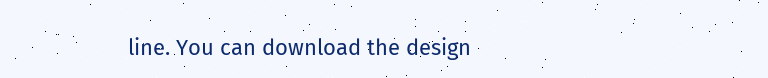line. You can download the design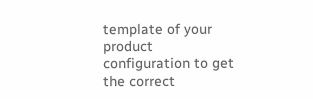template of your product configuration to get the correct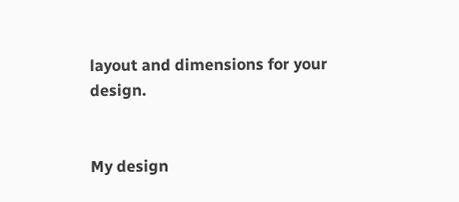layout and dimensions for your design.


My design